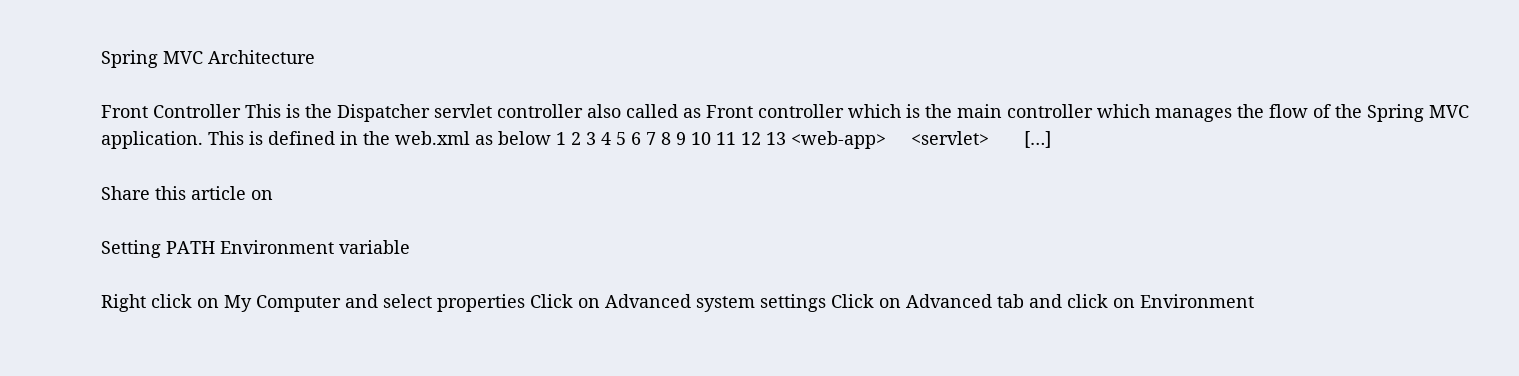Spring MVC Architecture

Front Controller This is the Dispatcher servlet controller also called as Front controller which is the main controller which manages the flow of the Spring MVC application. This is defined in the web.xml as below 1 2 3 4 5 6 7 8 9 10 11 12 13 <web-app>     <servlet>       […]

Share this article on

Setting PATH Environment variable

Right click on My Computer and select properties Click on Advanced system settings Click on Advanced tab and click on Environment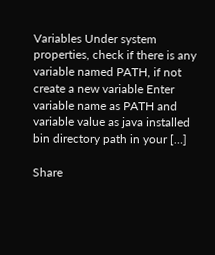Variables Under system properties, check if there is any variable named PATH, if not create a new variable Enter variable name as PATH and variable value as java installed bin directory path in your […]

Share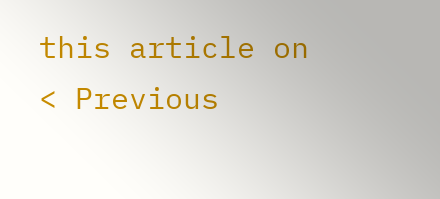this article on
< Previous